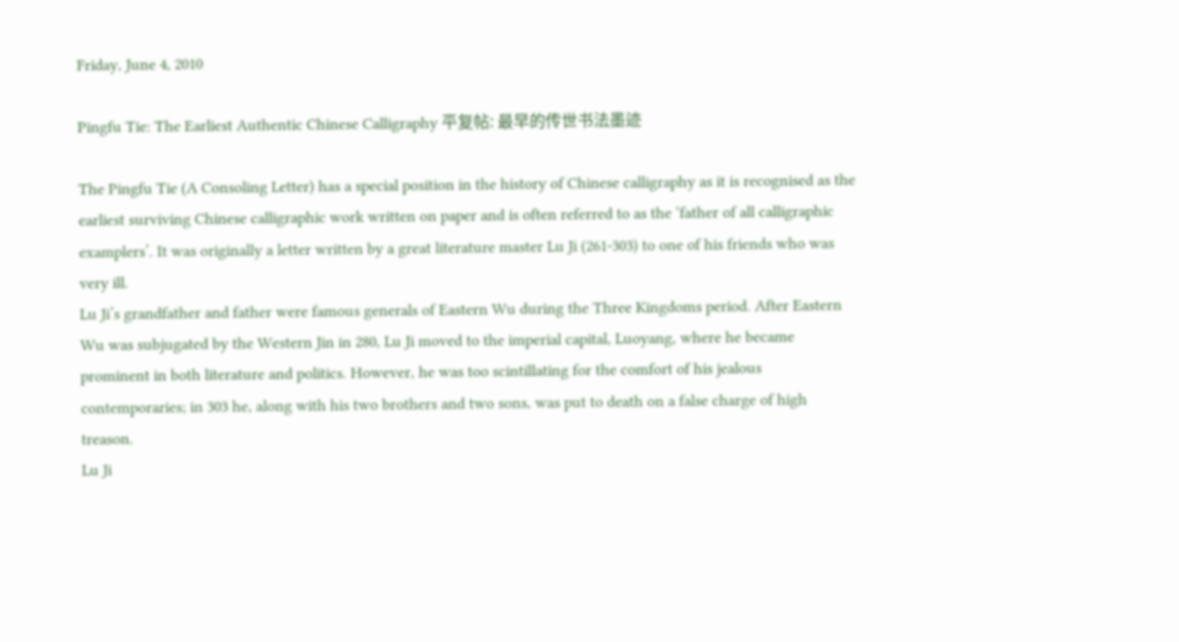Friday, June 4, 2010

Pingfu Tie: The Earliest Authentic Chinese Calligraphy 平复帖: 最早的传世书法墨迹

The Pingfu Tie (A Consoling Letter) has a special position in the history of Chinese calligraphy as it is recognised as the earliest surviving Chinese calligraphic work written on paper and is often referred to as the ‘father of all calligraphic examplers’. It was originally a letter written by a great literature master Lu Ji (261-303) to one of his friends who was very ill.
Lu Ji’s grandfather and father were famous generals of Eastern Wu during the Three Kingdoms period. After Eastern Wu was subjugated by the Western Jin in 280, Lu Ji moved to the imperial capital, Luoyang, where he became prominent in both literature and politics. However, he was too scintillating for the comfort of his jealous contemporaries; in 303 he, along with his two brothers and two sons, was put to death on a false charge of high treason.
Lu Ji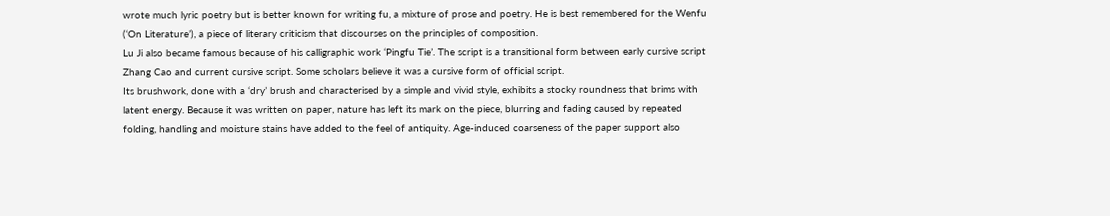wrote much lyric poetry but is better known for writing fu, a mixture of prose and poetry. He is best remembered for the Wenfu (‘On Literature’), a piece of literary criticism that discourses on the principles of composition.
Lu Ji also became famous because of his calligraphic work ‘Pingfu Tie’. The script is a transitional form between early cursive script Zhang Cao and current cursive script. Some scholars believe it was a cursive form of official script.
Its brushwork, done with a ‘dry’ brush and characterised by a simple and vivid style, exhibits a stocky roundness that brims with latent energy. Because it was written on paper, nature has left its mark on the piece, blurring and fading caused by repeated folding, handling and moisture stains have added to the feel of antiquity. Age-induced coarseness of the paper support also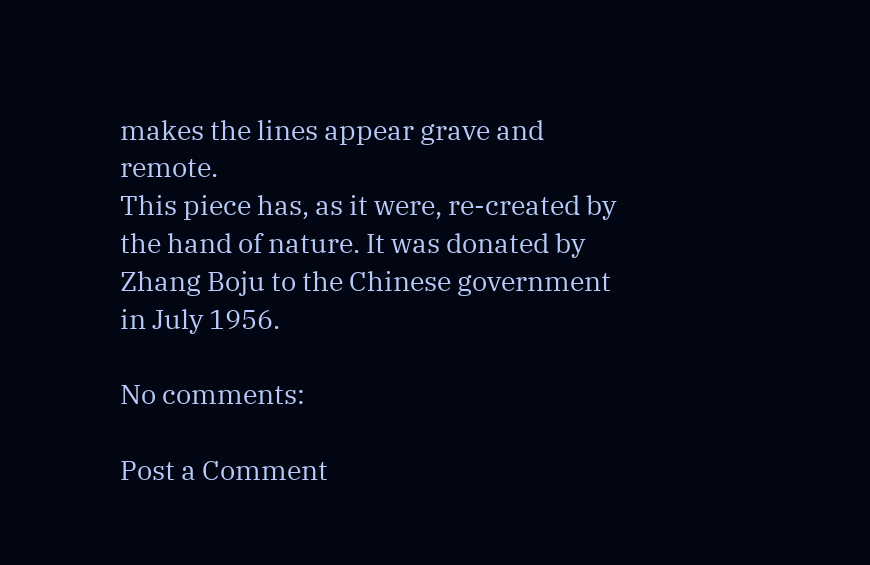makes the lines appear grave and remote.
This piece has, as it were, re-created by the hand of nature. It was donated by Zhang Boju to the Chinese government in July 1956.

No comments:

Post a Comment